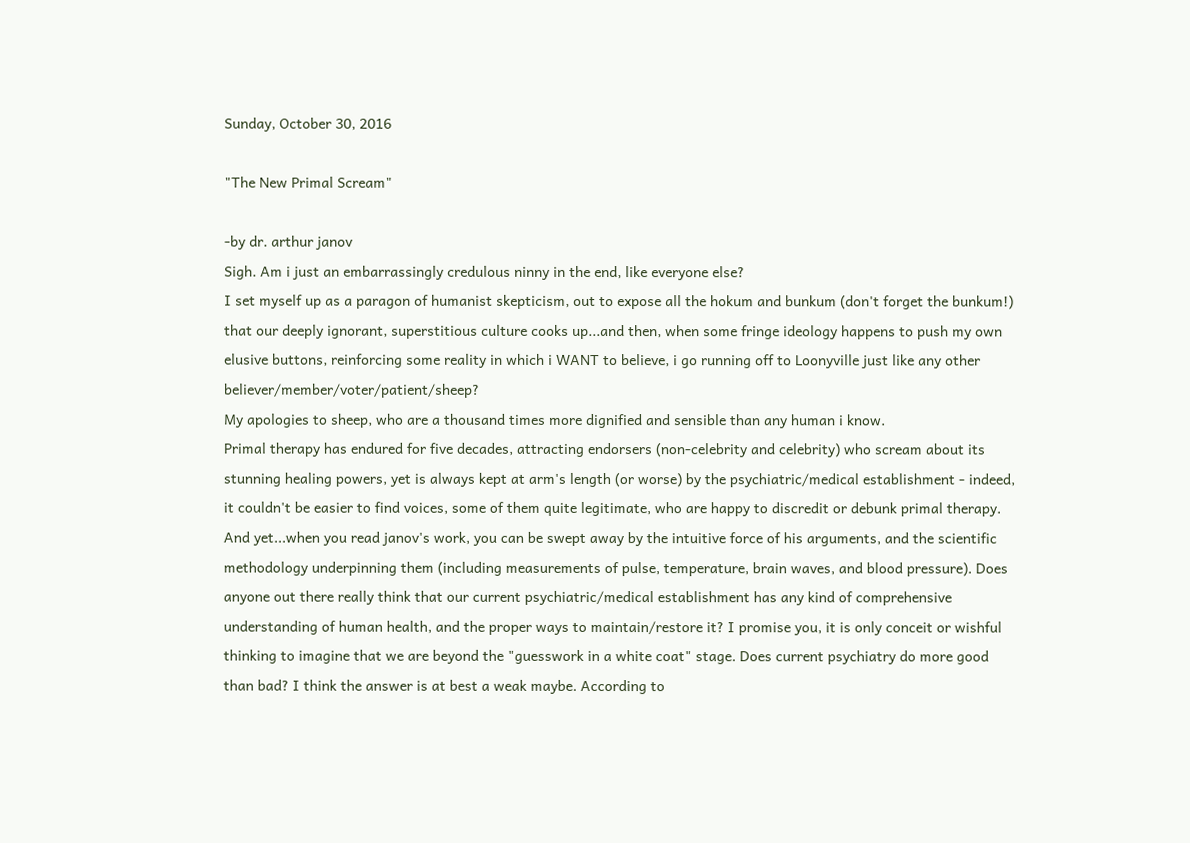Sunday, October 30, 2016

"The New Primal Scream"

-by dr. arthur janov
Sigh. Am i just an embarrassingly credulous ninny in the end, like everyone else?
I set myself up as a paragon of humanist skepticism, out to expose all the hokum and bunkum (don't forget the bunkum!) that our deeply ignorant, superstitious culture cooks up...and then, when some fringe ideology happens to push my own elusive buttons, reinforcing some reality in which i WANT to believe, i go running off to Loonyville just like any other believer/member/voter/patient/sheep?
My apologies to sheep, who are a thousand times more dignified and sensible than any human i know.
Primal therapy has endured for five decades, attracting endorsers (non-celebrity and celebrity) who scream about its stunning healing powers, yet is always kept at arm's length (or worse) by the psychiatric/medical establishment - indeed, it couldn't be easier to find voices, some of them quite legitimate, who are happy to discredit or debunk primal therapy.
And yet...when you read janov's work, you can be swept away by the intuitive force of his arguments, and the scientific methodology underpinning them (including measurements of pulse, temperature, brain waves, and blood pressure). Does anyone out there really think that our current psychiatric/medical establishment has any kind of comprehensive understanding of human health, and the proper ways to maintain/restore it? I promise you, it is only conceit or wishful thinking to imagine that we are beyond the "guesswork in a white coat" stage. Does current psychiatry do more good than bad? I think the answer is at best a weak maybe. According to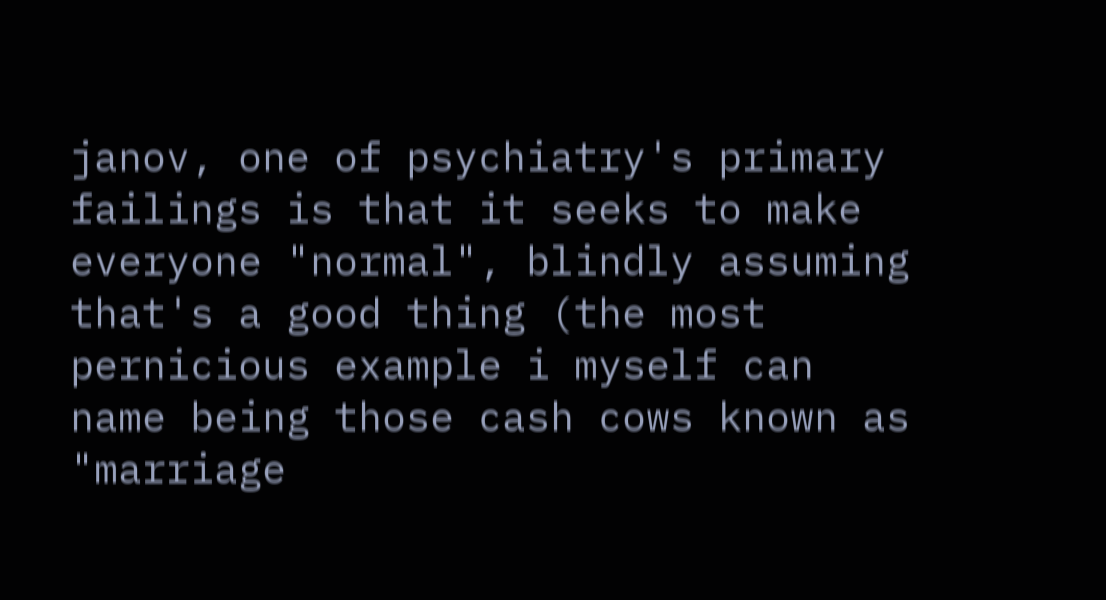janov, one of psychiatry's primary failings is that it seeks to make everyone "normal", blindly assuming that's a good thing (the most pernicious example i myself can name being those cash cows known as "marriage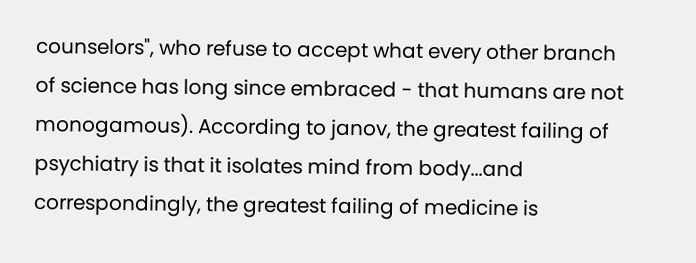counselors", who refuse to accept what every other branch of science has long since embraced - that humans are not monogamous). According to janov, the greatest failing of psychiatry is that it isolates mind from body...and correspondingly, the greatest failing of medicine is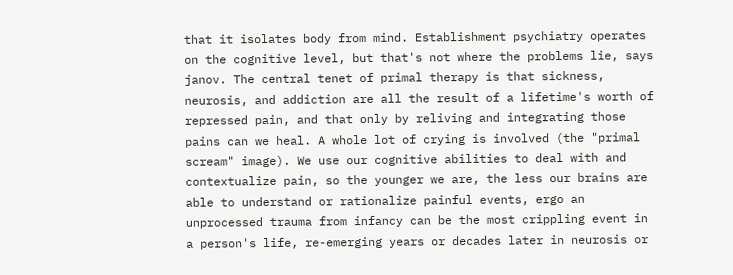that it isolates body from mind. Establishment psychiatry operates on the cognitive level, but that's not where the problems lie, says janov. The central tenet of primal therapy is that sickness, neurosis, and addiction are all the result of a lifetime's worth of repressed pain, and that only by reliving and integrating those pains can we heal. A whole lot of crying is involved (the "primal scream" image). We use our cognitive abilities to deal with and contextualize pain, so the younger we are, the less our brains are able to understand or rationalize painful events, ergo an unprocessed trauma from infancy can be the most crippling event in a person's life, re-emerging years or decades later in neurosis or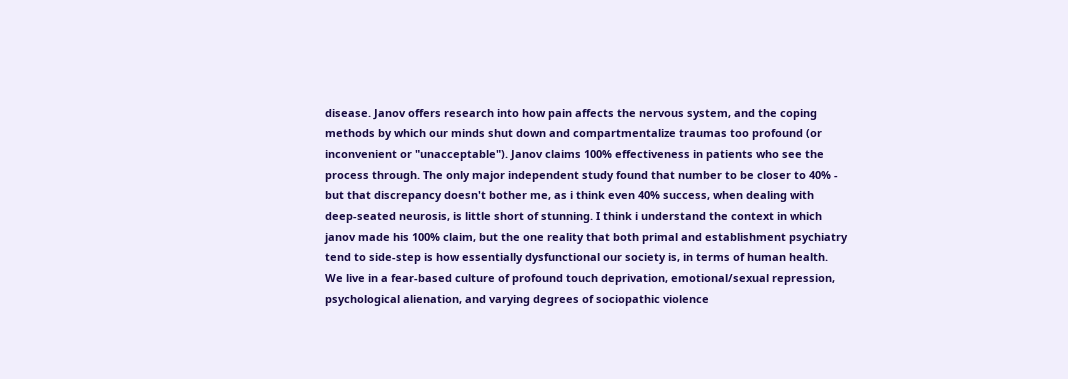disease. Janov offers research into how pain affects the nervous system, and the coping methods by which our minds shut down and compartmentalize traumas too profound (or inconvenient or "unacceptable"). Janov claims 100% effectiveness in patients who see the process through. The only major independent study found that number to be closer to 40% - but that discrepancy doesn't bother me, as i think even 40% success, when dealing with deep-seated neurosis, is little short of stunning. I think i understand the context in which janov made his 100% claim, but the one reality that both primal and establishment psychiatry tend to side-step is how essentially dysfunctional our society is, in terms of human health. We live in a fear-based culture of profound touch deprivation, emotional/sexual repression, psychological alienation, and varying degrees of sociopathic violence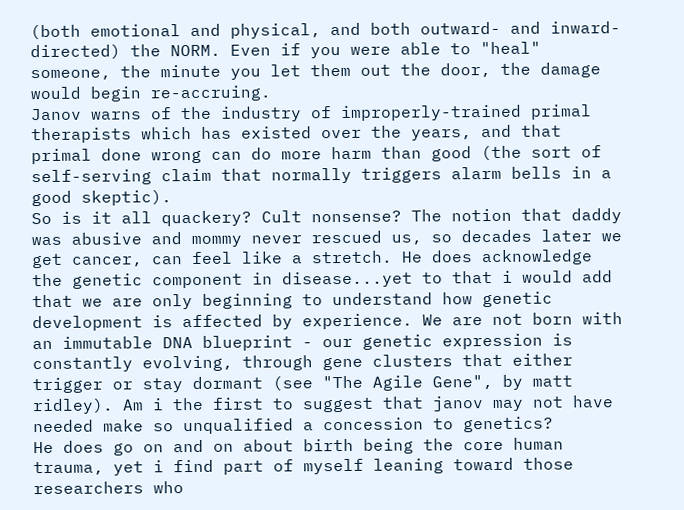(both emotional and physical, and both outward- and inward-directed) the NORM. Even if you were able to "heal" someone, the minute you let them out the door, the damage would begin re-accruing.
Janov warns of the industry of improperly-trained primal therapists which has existed over the years, and that primal done wrong can do more harm than good (the sort of self-serving claim that normally triggers alarm bells in a good skeptic).
So is it all quackery? Cult nonsense? The notion that daddy was abusive and mommy never rescued us, so decades later we get cancer, can feel like a stretch. He does acknowledge the genetic component in disease...yet to that i would add that we are only beginning to understand how genetic development is affected by experience. We are not born with an immutable DNA blueprint - our genetic expression is constantly evolving, through gene clusters that either trigger or stay dormant (see "The Agile Gene", by matt ridley). Am i the first to suggest that janov may not have needed make so unqualified a concession to genetics?
He does go on and on about birth being the core human trauma, yet i find part of myself leaning toward those researchers who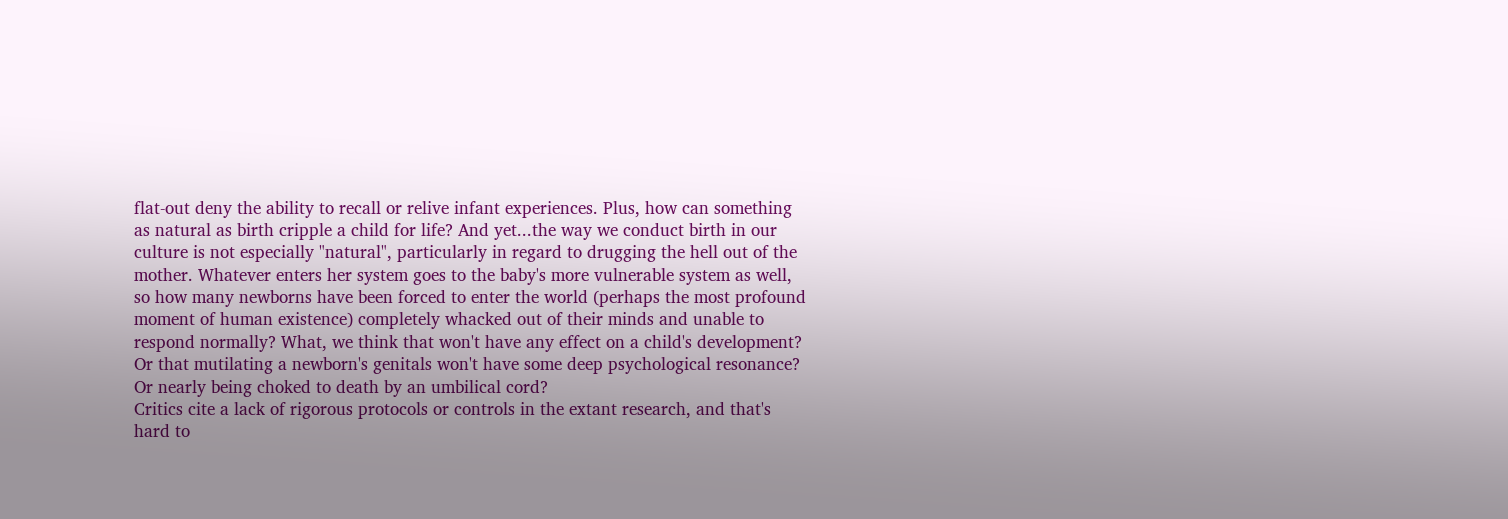flat-out deny the ability to recall or relive infant experiences. Plus, how can something as natural as birth cripple a child for life? And yet...the way we conduct birth in our culture is not especially "natural", particularly in regard to drugging the hell out of the mother. Whatever enters her system goes to the baby's more vulnerable system as well, so how many newborns have been forced to enter the world (perhaps the most profound moment of human existence) completely whacked out of their minds and unable to respond normally? What, we think that won't have any effect on a child's development? Or that mutilating a newborn's genitals won't have some deep psychological resonance? Or nearly being choked to death by an umbilical cord?
Critics cite a lack of rigorous protocols or controls in the extant research, and that's hard to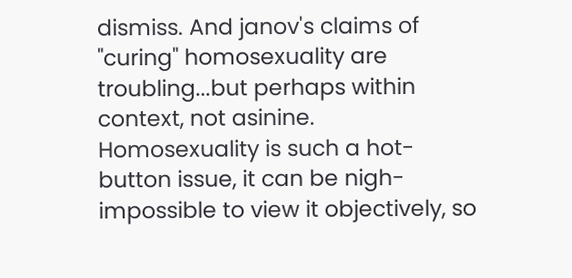dismiss. And janov's claims of "curing" homosexuality are troubling...but perhaps within context, not asinine. Homosexuality is such a hot-button issue, it can be nigh-impossible to view it objectively, so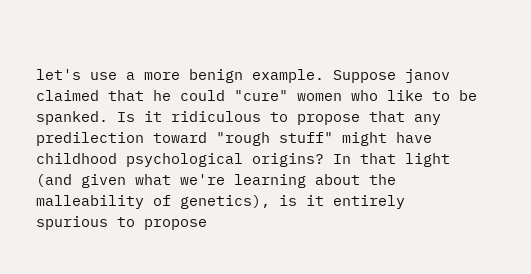let's use a more benign example. Suppose janov claimed that he could "cure" women who like to be spanked. Is it ridiculous to propose that any predilection toward "rough stuff" might have childhood psychological origins? In that light (and given what we're learning about the malleability of genetics), is it entirely spurious to propose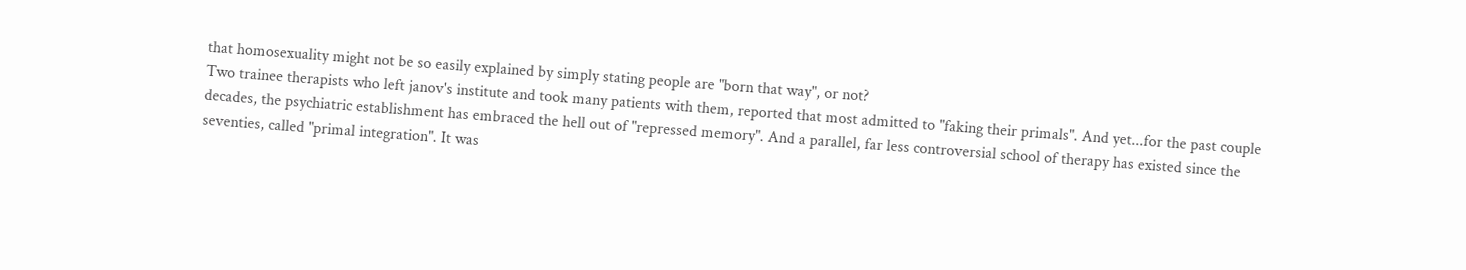that homosexuality might not be so easily explained by simply stating people are "born that way", or not?
Two trainee therapists who left janov's institute and took many patients with them, reported that most admitted to "faking their primals". And yet...for the past couple decades, the psychiatric establishment has embraced the hell out of "repressed memory". And a parallel, far less controversial school of therapy has existed since the seventies, called "primal integration". It was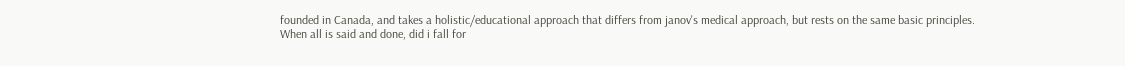founded in Canada, and takes a holistic/educational approach that differs from janov's medical approach, but rests on the same basic principles.
When all is said and done, did i fall for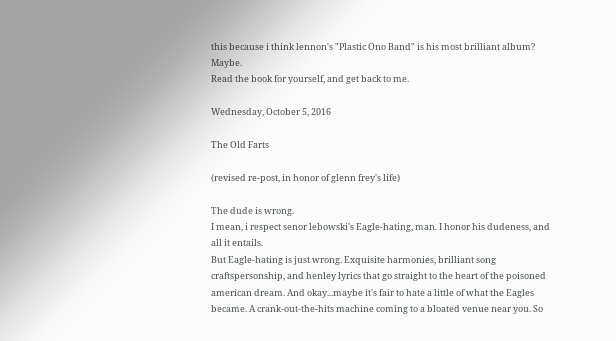this because i think lennon's "Plastic Ono Band" is his most brilliant album? Maybe.
Read the book for yourself, and get back to me.

Wednesday, October 5, 2016

The Old Farts

(revised re-post, in honor of glenn frey's life)

The dude is wrong.
I mean, i respect senor lebowski's Eagle-hating, man. I honor his dudeness, and all it entails.
But Eagle-hating is just wrong. Exquisite harmonies, brilliant song craftspersonship, and henley lyrics that go straight to the heart of the poisoned american dream. And okay...maybe it's fair to hate a little of what the Eagles became. A crank-out-the-hits machine coming to a bloated venue near you. So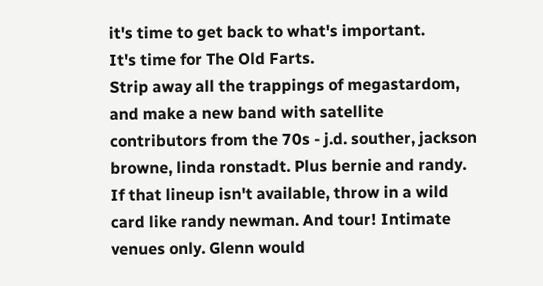it's time to get back to what's important.
It's time for The Old Farts.
Strip away all the trappings of megastardom, and make a new band with satellite contributors from the 70s - j.d. souther, jackson browne, linda ronstadt. Plus bernie and randy. If that lineup isn't available, throw in a wild card like randy newman. And tour! Intimate venues only. Glenn would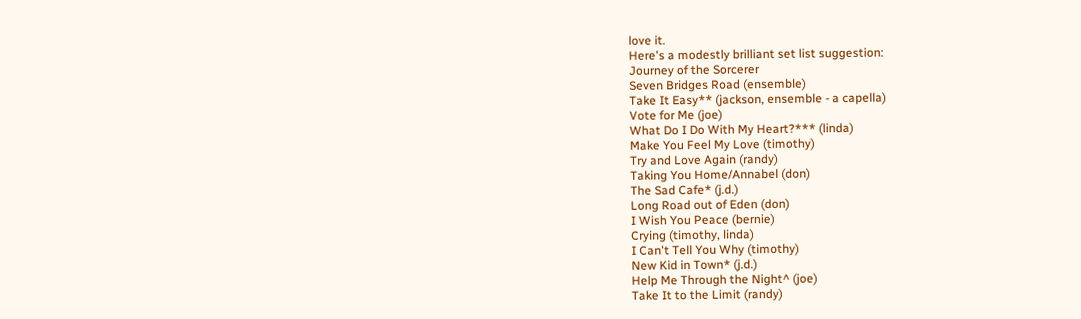love it.
Here's a modestly brilliant set list suggestion:
Journey of the Sorcerer
Seven Bridges Road (ensemble)
Take It Easy** (jackson, ensemble - a capella)
Vote for Me (joe)
What Do I Do With My Heart?*** (linda)
Make You Feel My Love (timothy)
Try and Love Again (randy)
Taking You Home/Annabel (don)
The Sad Cafe* (j.d.)
Long Road out of Eden (don)
I Wish You Peace (bernie)
Crying (timothy, linda)
I Can't Tell You Why (timothy)
New Kid in Town* (j.d.)
Help Me Through the Night^ (joe)
Take It to the Limit (randy)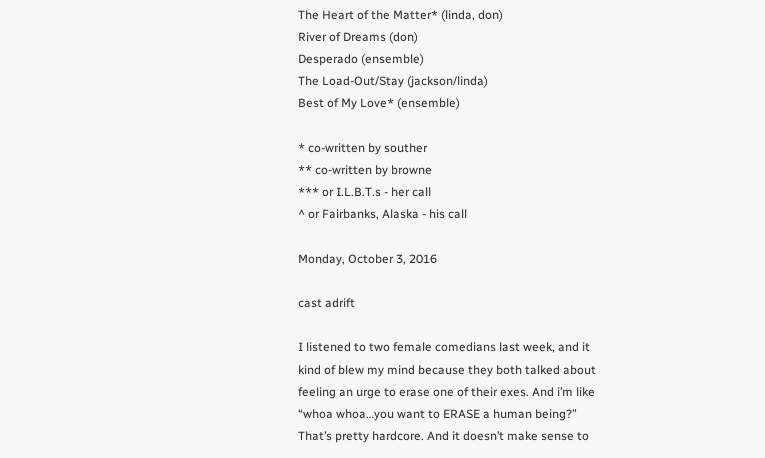The Heart of the Matter* (linda, don)
River of Dreams (don)
Desperado (ensemble)
The Load-Out/Stay (jackson/linda)
Best of My Love* (ensemble)

* co-written by souther
** co-written by browne
*** or I.L.B.T.s - her call
^ or Fairbanks, Alaska - his call

Monday, October 3, 2016

cast adrift

I listened to two female comedians last week, and it kind of blew my mind because they both talked about feeling an urge to erase one of their exes. And i’m like “whoa whoa…you want to ERASE a human being?” That’s pretty hardcore. And it doesn’t make sense to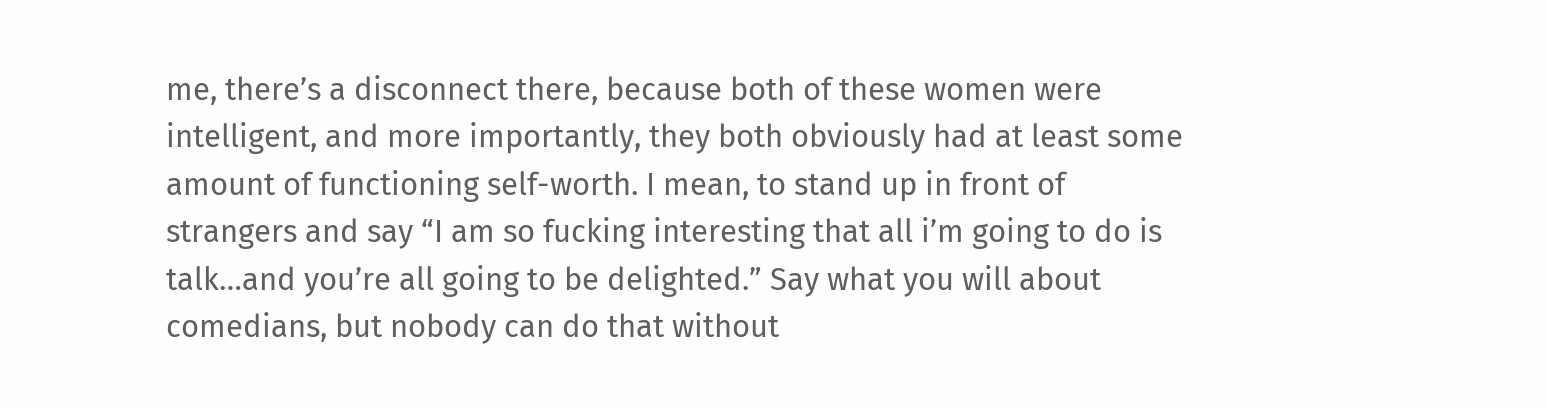me, there’s a disconnect there, because both of these women were intelligent, and more importantly, they both obviously had at least some amount of functioning self-worth. I mean, to stand up in front of strangers and say “I am so fucking interesting that all i’m going to do is talk…and you’re all going to be delighted.” Say what you will about comedians, but nobody can do that without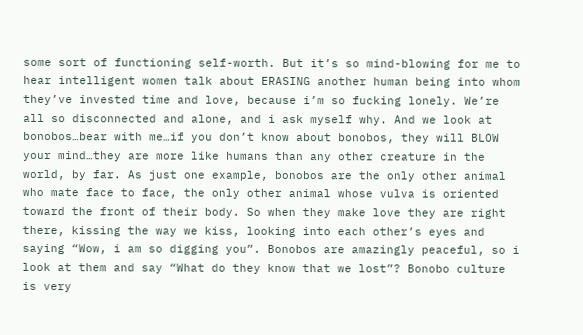some sort of functioning self-worth. But it’s so mind-blowing for me to hear intelligent women talk about ERASING another human being into whom they’ve invested time and love, because i’m so fucking lonely. We’re all so disconnected and alone, and i ask myself why. And we look at bonobos…bear with me…if you don’t know about bonobos, they will BLOW your mind…they are more like humans than any other creature in the world, by far. As just one example, bonobos are the only other animal who mate face to face, the only other animal whose vulva is oriented toward the front of their body. So when they make love they are right there, kissing the way we kiss, looking into each other’s eyes and saying “Wow, i am so digging you”. Bonobos are amazingly peaceful, so i look at them and say “What do they know that we lost”? Bonobo culture is very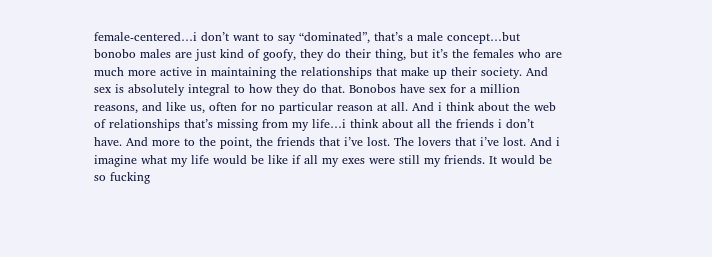female-centered…i don’t want to say “dominated”, that’s a male concept…but bonobo males are just kind of goofy, they do their thing, but it’s the females who are much more active in maintaining the relationships that make up their society. And sex is absolutely integral to how they do that. Bonobos have sex for a million reasons, and like us, often for no particular reason at all. And i think about the web of relationships that’s missing from my life…i think about all the friends i don’t have. And more to the point, the friends that i’ve lost. The lovers that i’ve lost. And i imagine what my life would be like if all my exes were still my friends. It would be so fucking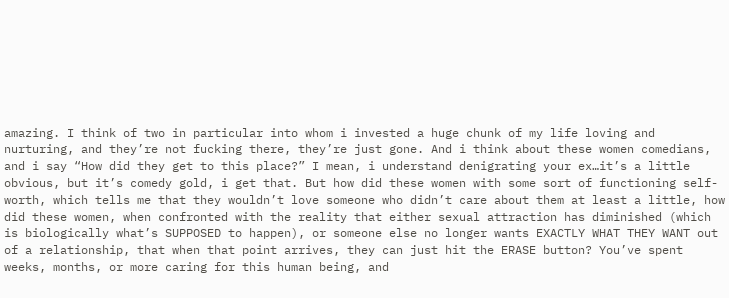amazing. I think of two in particular into whom i invested a huge chunk of my life loving and nurturing, and they’re not fucking there, they’re just gone. And i think about these women comedians, and i say “How did they get to this place?” I mean, i understand denigrating your ex…it’s a little obvious, but it’s comedy gold, i get that. But how did these women with some sort of functioning self-worth, which tells me that they wouldn’t love someone who didn’t care about them at least a little, how did these women, when confronted with the reality that either sexual attraction has diminished (which is biologically what’s SUPPOSED to happen), or someone else no longer wants EXACTLY WHAT THEY WANT out of a relationship, that when that point arrives, they can just hit the ERASE button? You’ve spent weeks, months, or more caring for this human being, and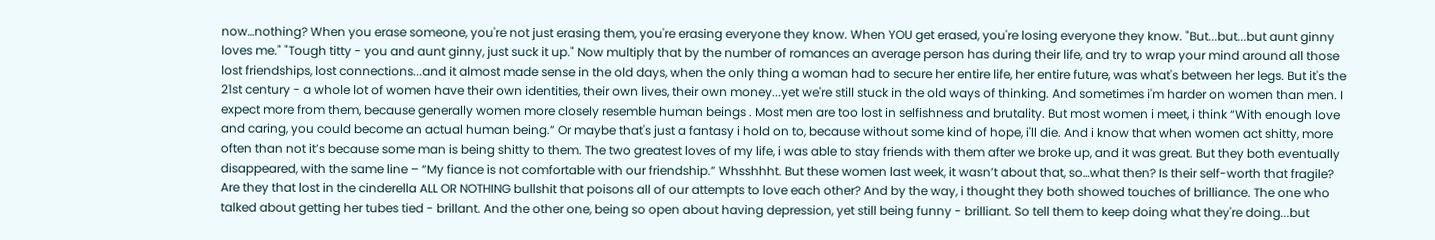now…nothing? When you erase someone, you're not just erasing them, you're erasing everyone they know. When YOU get erased, you're losing everyone they know. "But...but...but aunt ginny loves me." "Tough titty - you and aunt ginny, just suck it up." Now multiply that by the number of romances an average person has during their life, and try to wrap your mind around all those lost friendships, lost connections...and it almost made sense in the old days, when the only thing a woman had to secure her entire life, her entire future, was what's between her legs. But it's the 21st century - a whole lot of women have their own identities, their own lives, their own money...yet we're still stuck in the old ways of thinking. And sometimes i'm harder on women than men. I expect more from them, because generally women more closely resemble human beings . Most men are too lost in selfishness and brutality. But most women i meet, i think “With enough love and caring, you could become an actual human being.” Or maybe that's just a fantasy i hold on to, because without some kind of hope, i'll die. And i know that when women act shitty, more often than not it’s because some man is being shitty to them. The two greatest loves of my life, i was able to stay friends with them after we broke up, and it was great. But they both eventually disappeared, with the same line – “My fiance is not comfortable with our friendship.” Whsshhht. But these women last week, it wasn’t about that, so…what then? Is their self-worth that fragile? Are they that lost in the cinderella ALL OR NOTHING bullshit that poisons all of our attempts to love each other? And by the way, i thought they both showed touches of brilliance. The one who talked about getting her tubes tied - brillant. And the other one, being so open about having depression, yet still being funny - brilliant. So tell them to keep doing what they're doing...but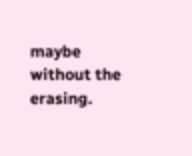maybe without the erasing.